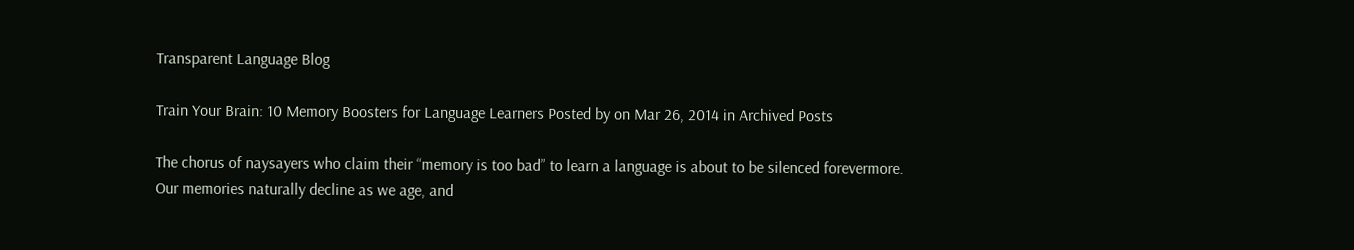Transparent Language Blog

Train Your Brain: 10 Memory Boosters for Language Learners Posted by on Mar 26, 2014 in Archived Posts

The chorus of naysayers who claim their “memory is too bad” to learn a language is about to be silenced forevermore. Our memories naturally decline as we age, and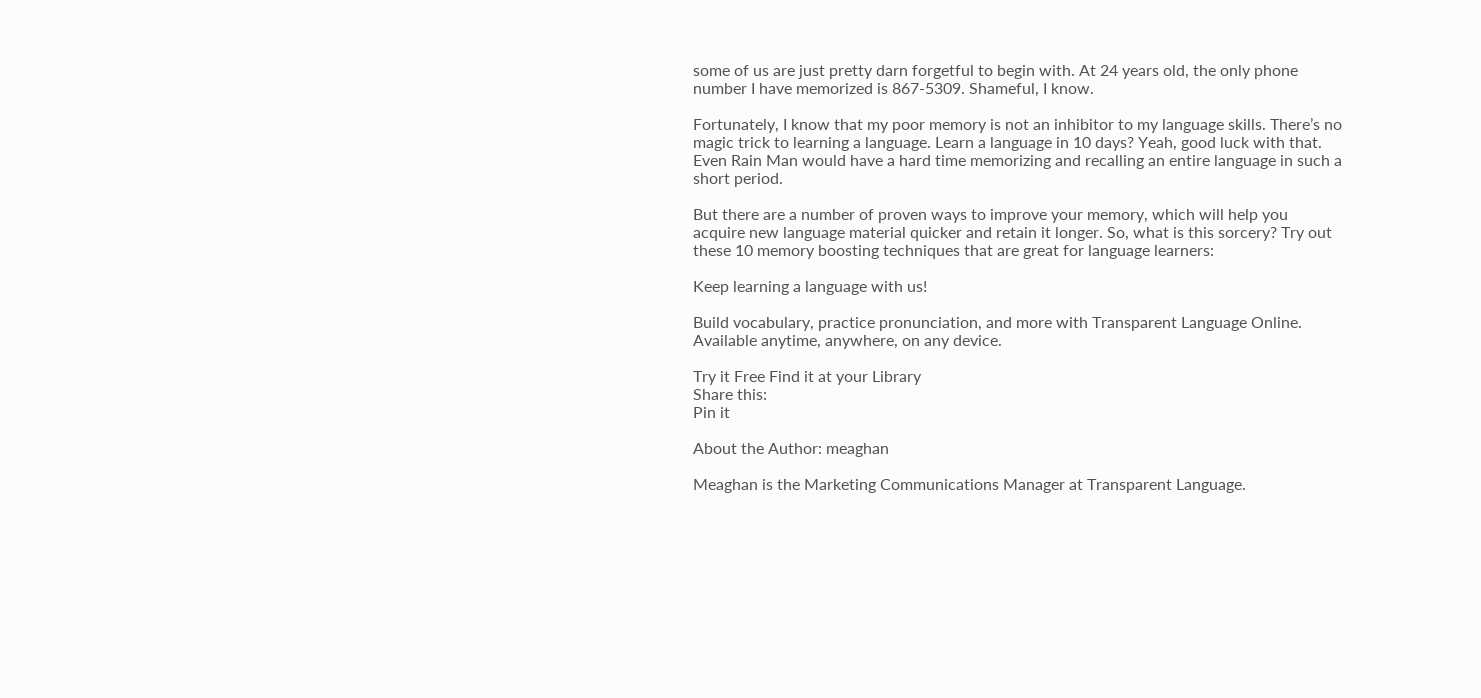some of us are just pretty darn forgetful to begin with. At 24 years old, the only phone number I have memorized is 867-5309. Shameful, I know.

Fortunately, I know that my poor memory is not an inhibitor to my language skills. There’s no magic trick to learning a language. Learn a language in 10 days? Yeah, good luck with that. Even Rain Man would have a hard time memorizing and recalling an entire language in such a short period.

But there are a number of proven ways to improve your memory, which will help you acquire new language material quicker and retain it longer. So, what is this sorcery? Try out these 10 memory boosting techniques that are great for language learners:

Keep learning a language with us!

Build vocabulary, practice pronunciation, and more with Transparent Language Online. Available anytime, anywhere, on any device.

Try it Free Find it at your Library
Share this:
Pin it

About the Author: meaghan

Meaghan is the Marketing Communications Manager at Transparent Language.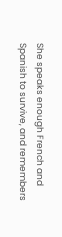She speaks enough French and Spanish to survive, and remembers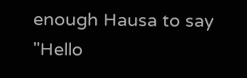enough Hausa to say "Hello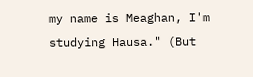my name is Meaghan, I'm studying Hausa." (But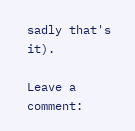sadly that's it).

Leave a comment: